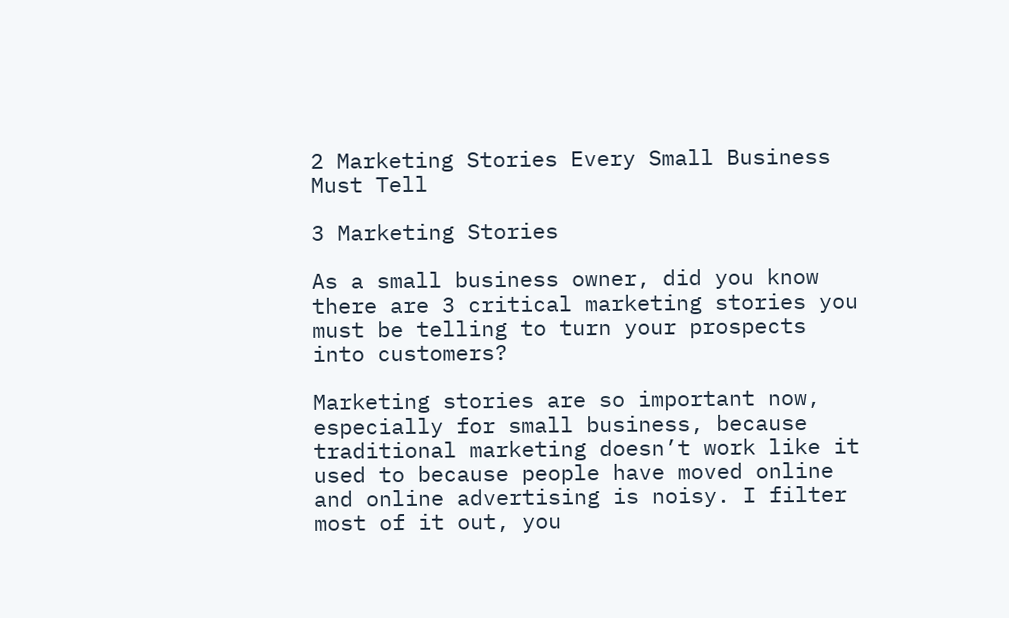2 Marketing Stories Every Small Business Must Tell

3 Marketing Stories

As a small business owner, did you know there are 3 critical marketing stories you must be telling to turn your prospects into customers?

Marketing stories are so important now, especially for small business, because traditional marketing doesn’t work like it used to because people have moved online and online advertising is noisy. I filter most of it out, you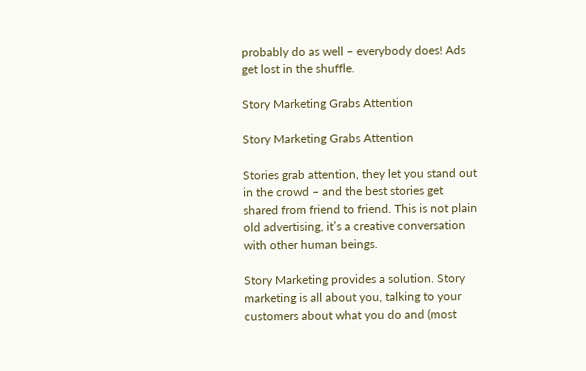probably do as well – everybody does! Ads get lost in the shuffle.

Story Marketing Grabs Attention

Story Marketing Grabs Attention

Stories grab attention, they let you stand out in the crowd – and the best stories get shared from friend to friend. This is not plain old advertising, it’s a creative conversation with other human beings.

Story Marketing provides a solution. Story marketing is all about you, talking to your customers about what you do and (most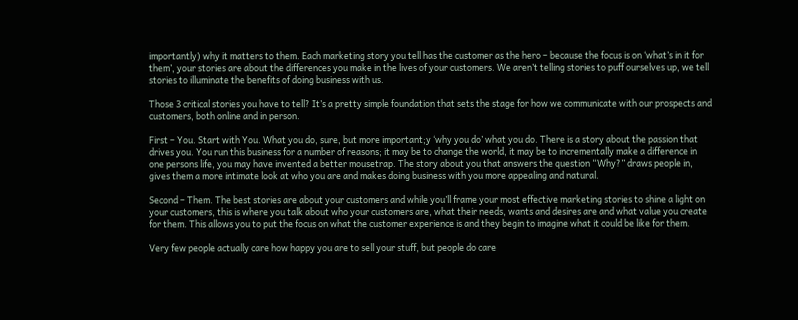importantly) why it matters to them. Each marketing story you tell has the customer as the hero – because the focus is on ‘what’s in it for them’, your stories are about the differences you make in the lives of your customers. We aren’t telling stories to puff ourselves up, we tell stories to illuminate the benefits of doing business with us.

Those 3 critical stories you have to tell? It’s a pretty simple foundation that sets the stage for how we communicate with our prospects and customers, both online and in person.

First – You. Start with You. What you do, sure, but more important;y ‘why you do’ what you do. There is a story about the passion that drives you. You run this business for a number of reasons; it may be to change the world, it may be to incrementally make a difference in one persons life, you may have invented a better mousetrap. The story about you that answers the question “Why?” draws people in, gives them a more intimate look at who you are and makes doing business with you more appealing and natural.

Second – Them. The best stories are about your customers and while you’ll frame your most effective marketing stories to shine a light on your customers, this is where you talk about who your customers are, what their needs, wants and desires are and what value you create for them. This allows you to put the focus on what the customer experience is and they begin to imagine what it could be like for them.

Very few people actually care how happy you are to sell your stuff, but people do care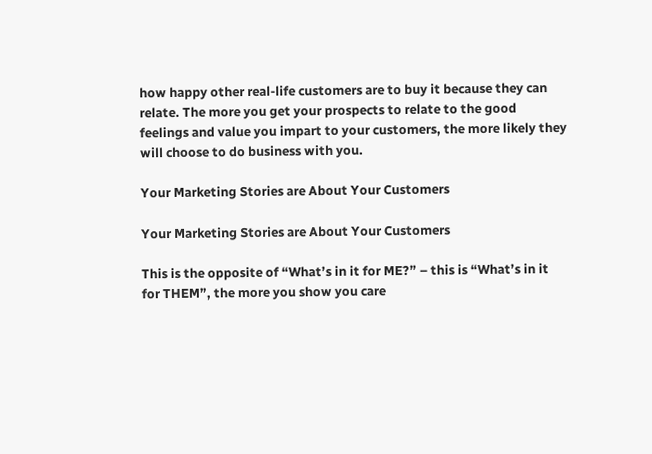how happy other real-life customers are to buy it because they can relate. The more you get your prospects to relate to the good feelings and value you impart to your customers, the more likely they will choose to do business with you.

Your Marketing Stories are About Your Customers

Your Marketing Stories are About Your Customers

This is the opposite of “What’s in it for ME?” – this is “What’s in it for THEM”, the more you show you care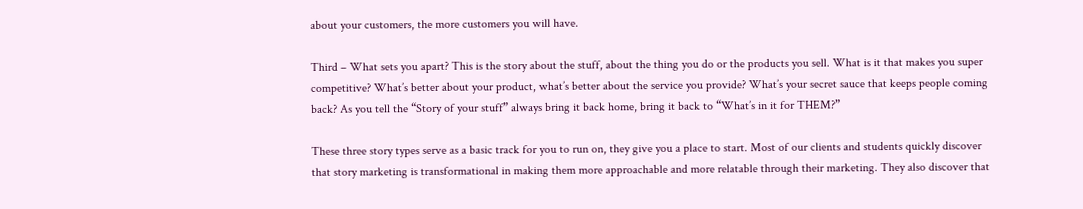about your customers, the more customers you will have.

Third – What sets you apart? This is the story about the stuff, about the thing you do or the products you sell. What is it that makes you super competitive? What’s better about your product, what’s better about the service you provide? What’s your secret sauce that keeps people coming back? As you tell the “Story of your stuff” always bring it back home, bring it back to “What’s in it for THEM?”

These three story types serve as a basic track for you to run on, they give you a place to start. Most of our clients and students quickly discover that story marketing is transformational in making them more approachable and more relatable through their marketing. They also discover that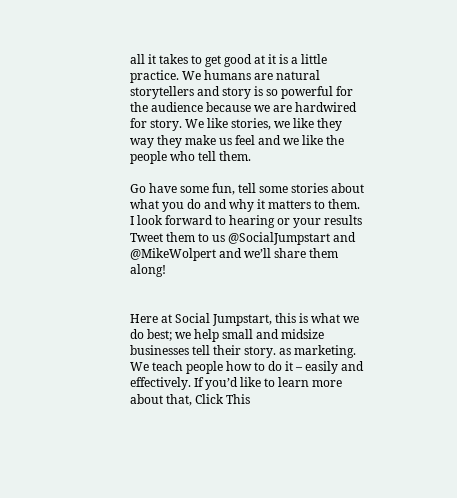all it takes to get good at it is a little practice. We humans are natural storytellers and story is so powerful for the audience because we are hardwired for story. We like stories, we like they way they make us feel and we like the people who tell them.

Go have some fun, tell some stories about what you do and why it matters to them. I look forward to hearing or your results  Tweet them to us @SocialJumpstart and @MikeWolpert and we’ll share them along!


Here at Social Jumpstart, this is what we do best; we help small and midsize businesses tell their story. as marketing. We teach people how to do it – easily and effectively. If you’d like to learn more about that, Click This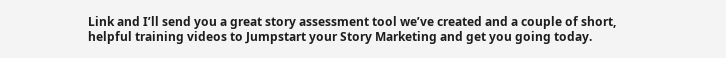Link and I’ll send you a great story assessment tool we’ve created and a couple of short, helpful training videos to Jumpstart your Story Marketing and get you going today.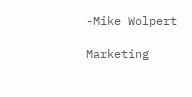-Mike Wolpert

Marketing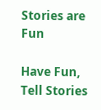Stories are Fun

Have Fun, Tell Stories